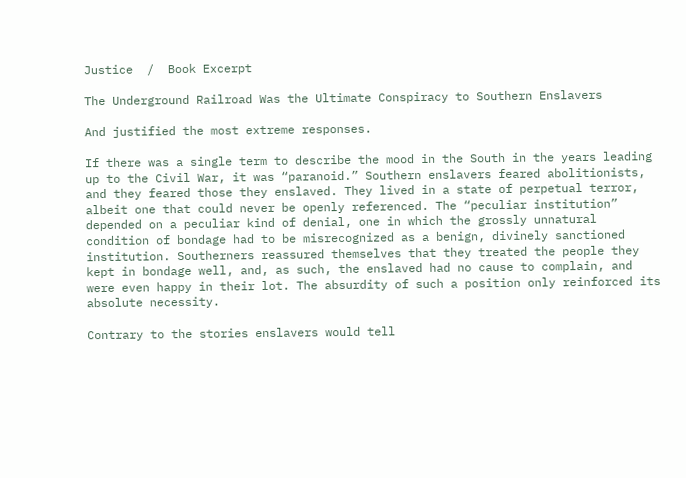Justice  /  Book Excerpt

The Underground Railroad Was the Ultimate Conspiracy to Southern Enslavers

And justified the most extreme responses.

If there was a single term to describe the mood in the South in the years leading up to the Civil War, it was “paranoid.” Southern enslavers feared abolitionists, and they feared those they enslaved. They lived in a state of perpetual terror, albeit one that could never be openly referenced. The “peculiar institution” depended on a peculiar kind of denial, one in which the grossly unnatural condition of bondage had to be misrecognized as a benign, divinely sanctioned institution. Southerners reassured themselves that they treated the people they kept in bondage well, and, as such, the enslaved had no cause to complain, and were even happy in their lot. The absurdity of such a position only reinforced its absolute necessity.

Contrary to the stories enslavers would tell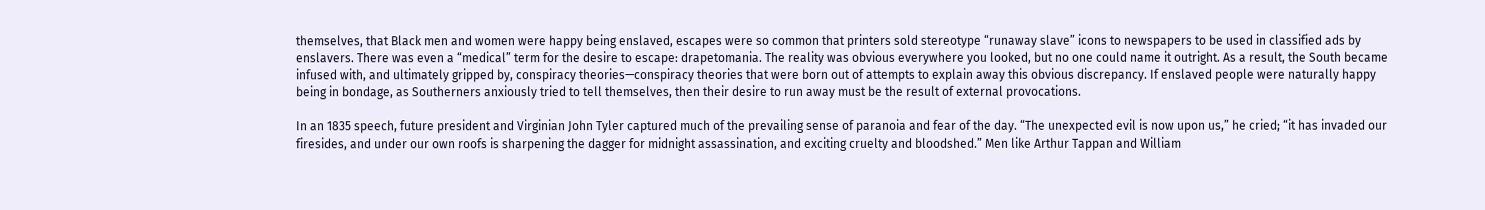themselves, that Black men and women were happy being enslaved, escapes were so common that printers sold stereotype “runaway slave” icons to newspapers to be used in classified ads by enslavers. There was even a “medical” term for the desire to escape: drapetomania. The reality was obvious everywhere you looked, but no one could name it outright. As a result, the South became infused with, and ultimately gripped by, conspiracy theories—conspiracy theories that were born out of attempts to explain away this obvious discrepancy. If enslaved people were naturally happy being in bondage, as Southerners anxiously tried to tell themselves, then their desire to run away must be the result of external provocations.

In an 1835 speech, future president and Virginian John Tyler captured much of the prevailing sense of paranoia and fear of the day. “The unexpected evil is now upon us,” he cried; “it has invaded our firesides, and under our own roofs is sharpening the dagger for midnight assassination, and exciting cruelty and bloodshed.” Men like Arthur Tappan and William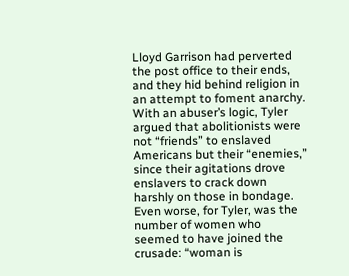Lloyd Garrison had perverted the post office to their ends, and they hid behind religion in an attempt to foment anarchy. With an abuser’s logic, Tyler argued that abolitionists were not “friends” to enslaved Americans but their “enemies,” since their agitations drove enslavers to crack down harshly on those in bondage. Even worse, for Tyler, was the number of women who seemed to have joined the crusade: “woman is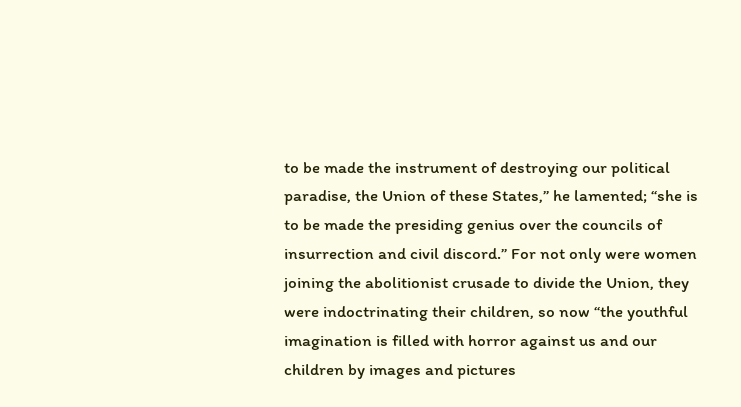to be made the instrument of destroying our political paradise, the Union of these States,” he lamented; “she is to be made the presiding genius over the councils of insurrection and civil discord.” For not only were women joining the abolitionist crusade to divide the Union, they were indoctrinating their children, so now “the youthful imagination is filled with horror against us and our children by images and pictures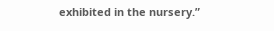exhibited in the nursery.”